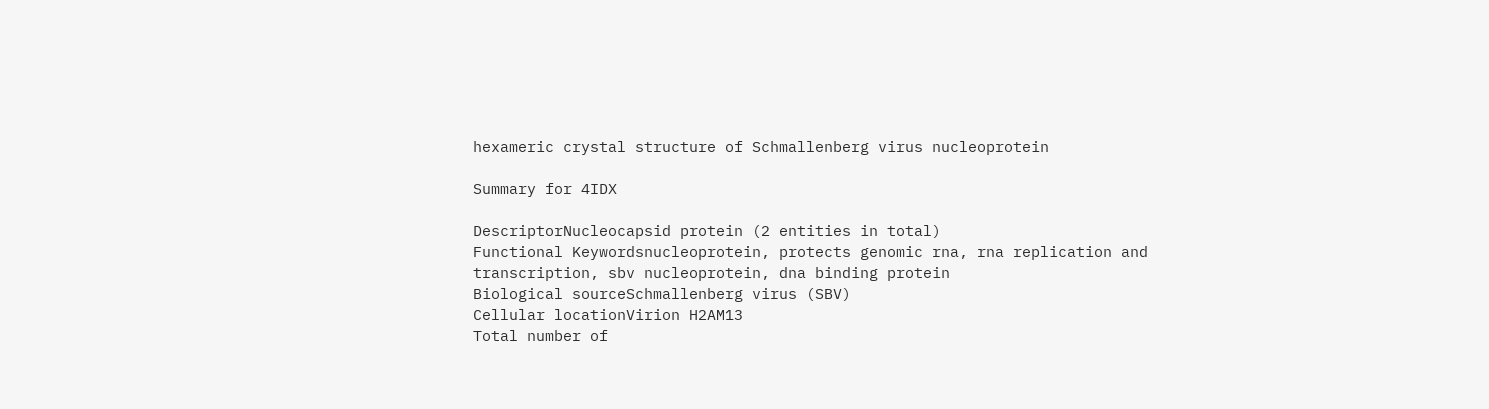hexameric crystal structure of Schmallenberg virus nucleoprotein

Summary for 4IDX

DescriptorNucleocapsid protein (2 entities in total)
Functional Keywordsnucleoprotein, protects genomic rna, rna replication and transcription, sbv nucleoprotein, dna binding protein
Biological sourceSchmallenberg virus (SBV)
Cellular locationVirion H2AM13
Total number of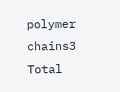polymer chains3
Total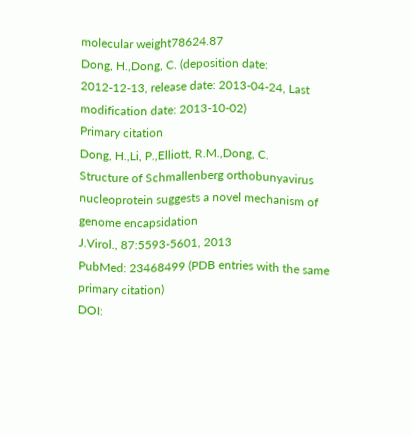molecular weight78624.87
Dong, H.,Dong, C. (deposition date: 2012-12-13, release date: 2013-04-24, Last modification date: 2013-10-02)
Primary citation
Dong, H.,Li, P.,Elliott, R.M.,Dong, C.
Structure of Schmallenberg orthobunyavirus nucleoprotein suggests a novel mechanism of genome encapsidation
J.Virol., 87:5593-5601, 2013
PubMed: 23468499 (PDB entries with the same primary citation)
DOI: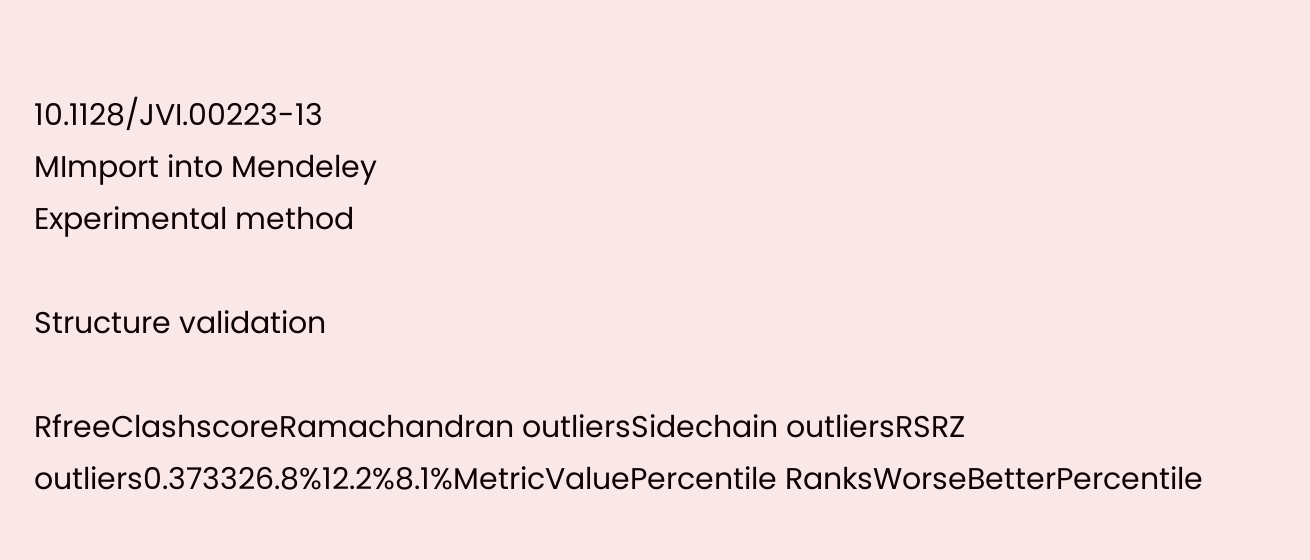10.1128/JVI.00223-13
MImport into Mendeley
Experimental method

Structure validation

RfreeClashscoreRamachandran outliersSidechain outliersRSRZ outliers0.373326.8%12.2%8.1%MetricValuePercentile RanksWorseBetterPercentile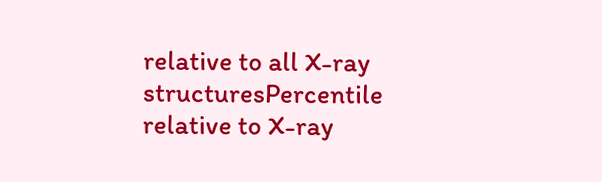relative to all X-ray structuresPercentile relative to X-ray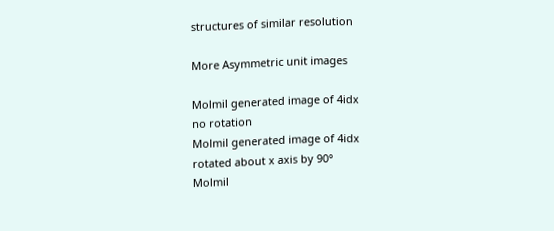structures of similar resolution

More Asymmetric unit images

Molmil generated image of 4idx
no rotation
Molmil generated image of 4idx
rotated about x axis by 90°
Molmil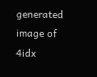generated image of 4idx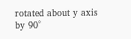rotated about y axis by 90°